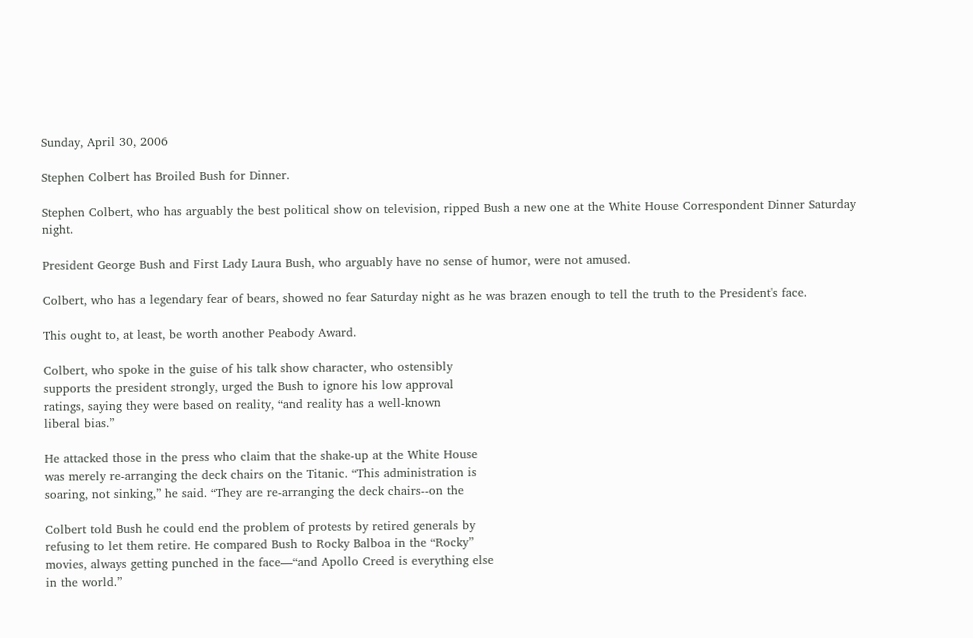Sunday, April 30, 2006

Stephen Colbert has Broiled Bush for Dinner.

Stephen Colbert, who has arguably the best political show on television, ripped Bush a new one at the White House Correspondent Dinner Saturday night.

President George Bush and First Lady Laura Bush, who arguably have no sense of humor, were not amused.

Colbert, who has a legendary fear of bears, showed no fear Saturday night as he was brazen enough to tell the truth to the President's face.

This ought to, at least, be worth another Peabody Award.

Colbert, who spoke in the guise of his talk show character, who ostensibly
supports the president strongly, urged the Bush to ignore his low approval
ratings, saying they were based on reality, “and reality has a well-known
liberal bias.”

He attacked those in the press who claim that the shake-up at the White House
was merely re-arranging the deck chairs on the Titanic. “This administration is
soaring, not sinking,” he said. “They are re-arranging the deck chairs--on the

Colbert told Bush he could end the problem of protests by retired generals by
refusing to let them retire. He compared Bush to Rocky Balboa in the “Rocky”
movies, always getting punched in the face—“and Apollo Creed is everything else
in the world.”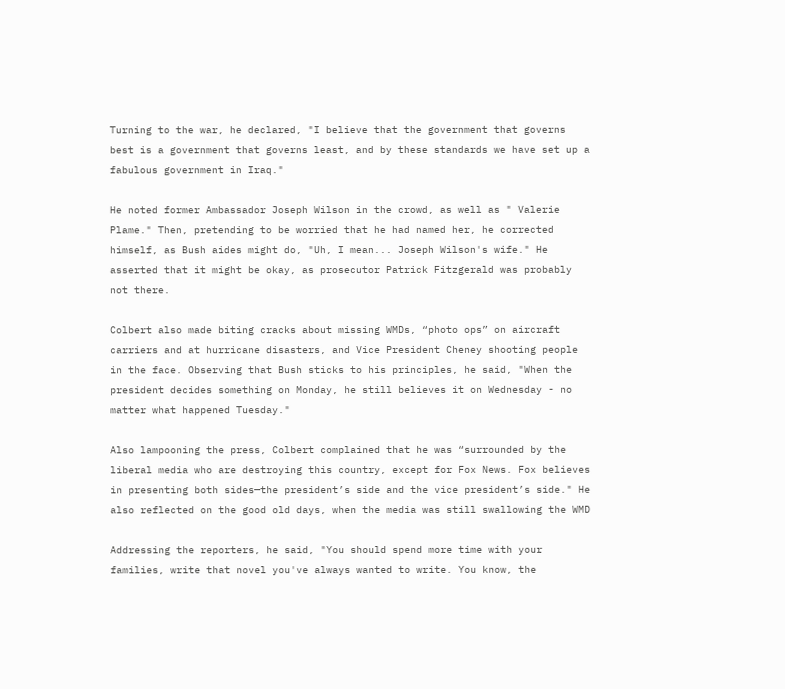Turning to the war, he declared, "I believe that the government that governs
best is a government that governs least, and by these standards we have set up a
fabulous government in Iraq."

He noted former Ambassador Joseph Wilson in the crowd, as well as " Valerie
Plame." Then, pretending to be worried that he had named her, he corrected
himself, as Bush aides might do, "Uh, I mean... Joseph Wilson's wife." He
asserted that it might be okay, as prosecutor Patrick Fitzgerald was probably
not there.

Colbert also made biting cracks about missing WMDs, “photo ops” on aircraft
carriers and at hurricane disasters, and Vice President Cheney shooting people
in the face. Observing that Bush sticks to his principles, he said, "When the
president decides something on Monday, he still believes it on Wednesday - no
matter what happened Tuesday."

Also lampooning the press, Colbert complained that he was “surrounded by the
liberal media who are destroying this country, except for Fox News. Fox believes
in presenting both sides—the president’s side and the vice president’s side." He
also reflected on the good old days, when the media was still swallowing the WMD

Addressing the reporters, he said, "You should spend more time with your
families, write that novel you've always wanted to write. You know, the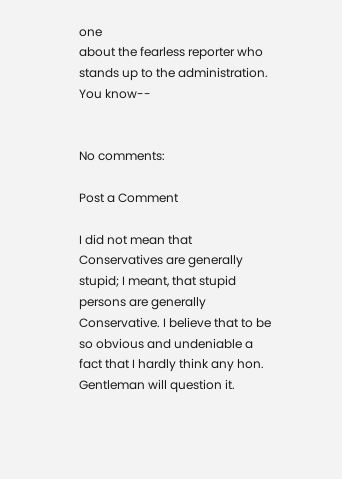one
about the fearless reporter who stands up to the administration. You know--


No comments:

Post a Comment

I did not mean that Conservatives are generally stupid; I meant, that stupid persons are generally Conservative. I believe that to be so obvious and undeniable a fact that I hardly think any hon. Gentleman will question it.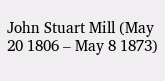John Stuart Mill (May 20 1806 – May 8 1873)